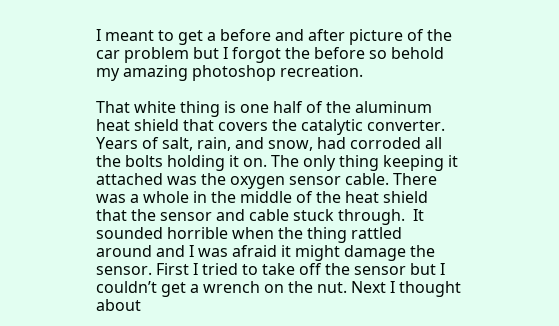I meant to get a before and after picture of the car problem but I forgot the before so behold my amazing photoshop recreation.

That white thing is one half of the aluminum heat shield that covers the catalytic converter. Years of salt, rain, and snow, had corroded all the bolts holding it on. The only thing keeping it attached was the oxygen sensor cable. There was a whole in the middle of the heat shield that the sensor and cable stuck through.  It sounded horrible when the thing rattled around and I was afraid it might damage the sensor. First I tried to take off the sensor but I couldn’t get a wrench on the nut. Next I thought about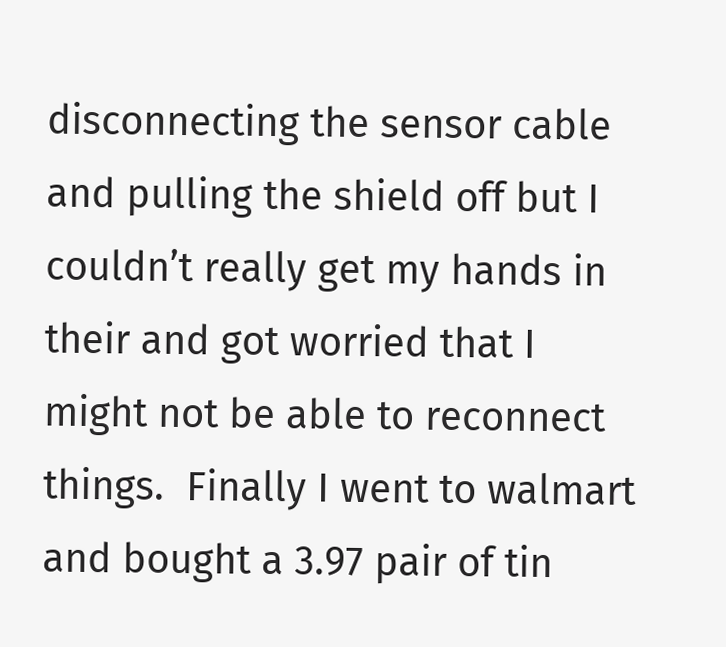disconnecting the sensor cable and pulling the shield off but I couldn’t really get my hands in their and got worried that I might not be able to reconnect things.  Finally I went to walmart and bought a 3.97 pair of tin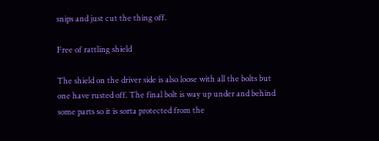snips and just cut the thing off.

Free of rattling shield

The shield on the driver side is also loose with all the bolts but one have rusted off. The final bolt is way up under and behind some parts so it is sorta protected from the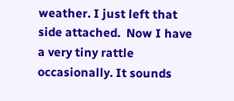weather. I just left that side attached.  Now I have a very tiny rattle occasionally. It sounds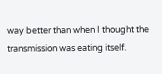way better than when I thought the transmission was eating itself.